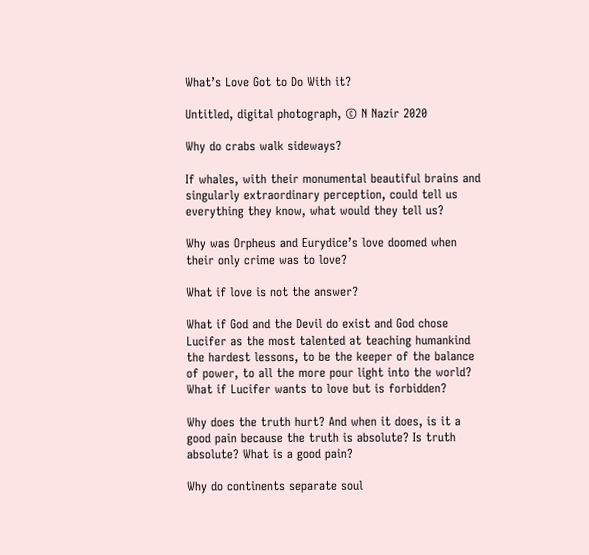What’s Love Got to Do With it?

Untitled, digital photograph, © N Nazir 2020

Why do crabs walk sideways?

If whales, with their monumental beautiful brains and singularly extraordinary perception, could tell us everything they know, what would they tell us?

Why was Orpheus and Eurydice’s love doomed when their only crime was to love?

What if love is not the answer?

What if God and the Devil do exist and God chose Lucifer as the most talented at teaching humankind the hardest lessons, to be the keeper of the balance of power, to all the more pour light into the world? What if Lucifer wants to love but is forbidden?

Why does the truth hurt? And when it does, is it a good pain because the truth is absolute? Is truth absolute? What is a good pain?

Why do continents separate soul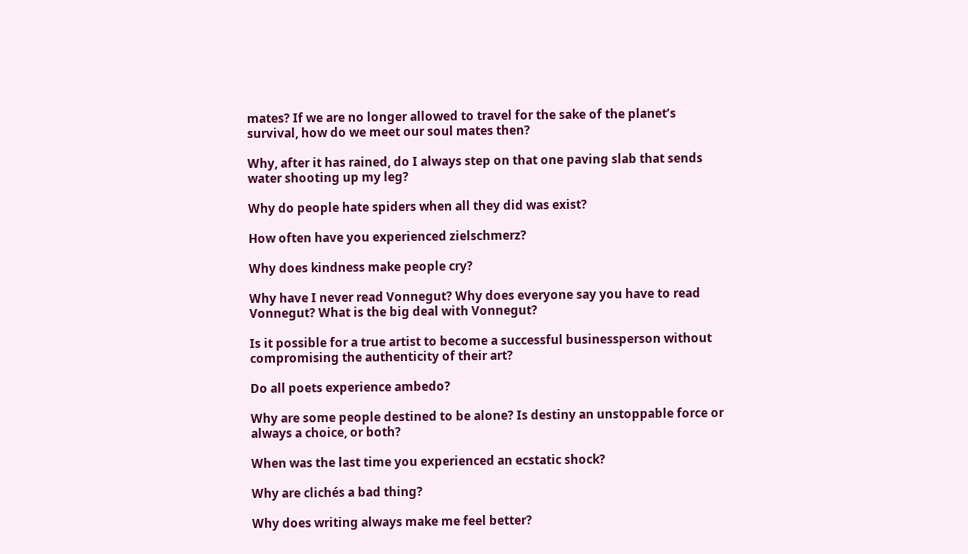mates? If we are no longer allowed to travel for the sake of the planet’s survival, how do we meet our soul mates then?

Why, after it has rained, do I always step on that one paving slab that sends water shooting up my leg?

Why do people hate spiders when all they did was exist?

How often have you experienced zielschmerz?

Why does kindness make people cry?

Why have I never read Vonnegut? Why does everyone say you have to read Vonnegut? What is the big deal with Vonnegut?

Is it possible for a true artist to become a successful businessperson without compromising the authenticity of their art?

Do all poets experience ambedo?

Why are some people destined to be alone? Is destiny an unstoppable force or always a choice, or both?

When was the last time you experienced an ecstatic shock?

Why are clichés a bad thing?

Why does writing always make me feel better?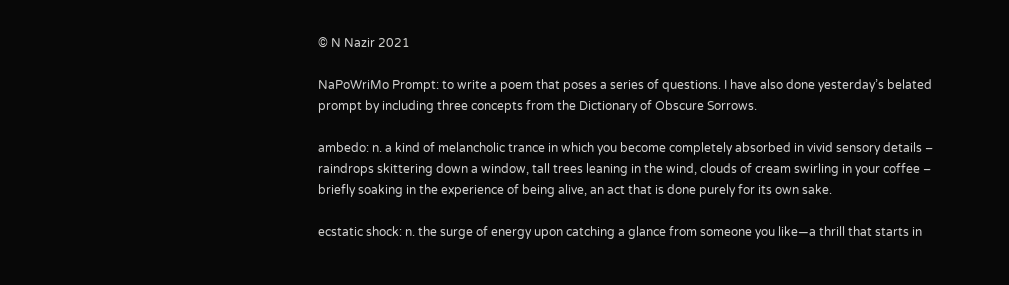© N Nazir 2021

NaPoWriMo Prompt: to write a poem that poses a series of questions. I have also done yesterday’s belated prompt by including three concepts from the Dictionary of Obscure Sorrows.

ambedo: n. a kind of melancholic trance in which you become completely absorbed in vivid sensory details – raindrops skittering down a window, tall trees leaning in the wind, clouds of cream swirling in your coffee – briefly soaking in the experience of being alive, an act that is done purely for its own sake.

ecstatic shock: n. the surge of energy upon catching a glance from someone you like—a thrill that starts in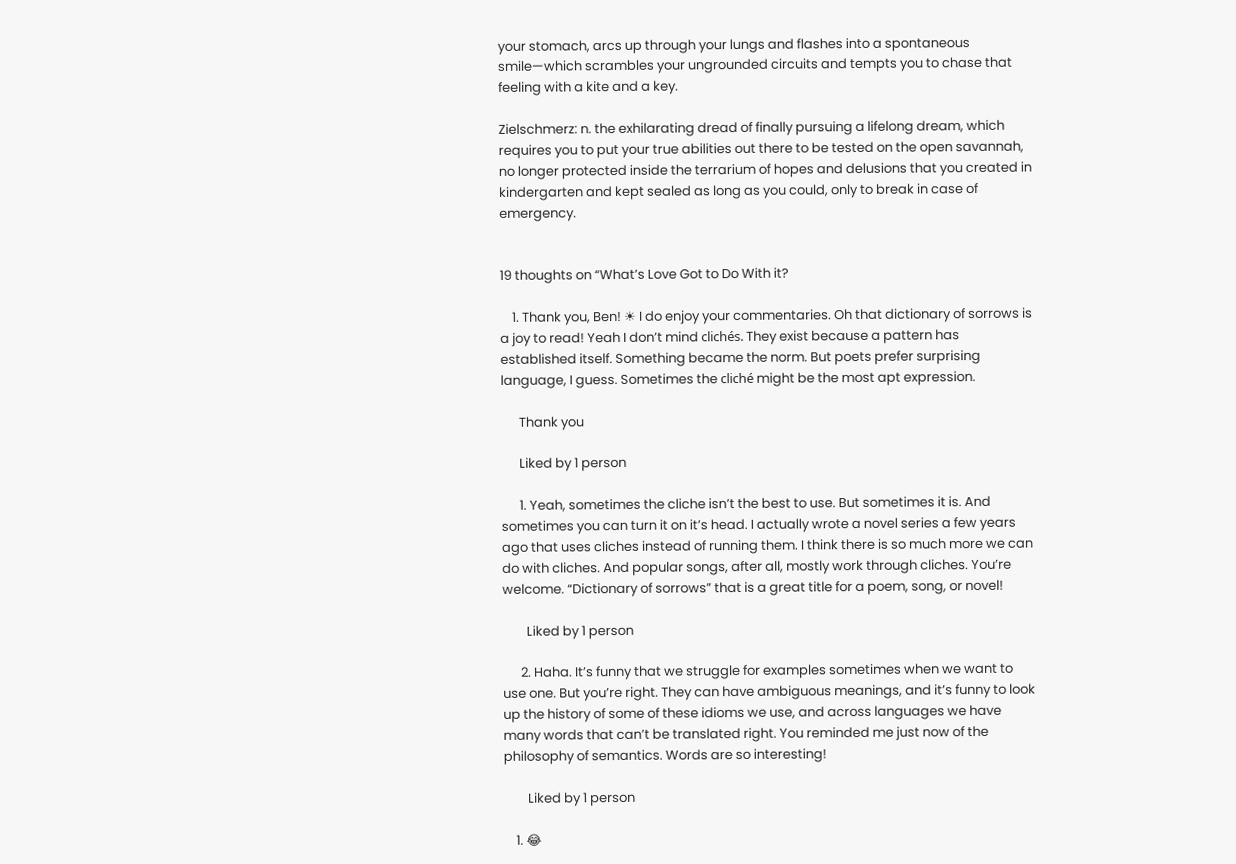your stomach, arcs up through your lungs and flashes into a spontaneous smile—which scrambles your ungrounded circuits and tempts you to chase that feeling with a kite and a key.

Zielschmerz: n. the exhilarating dread of finally pursuing a lifelong dream, which requires you to put your true abilities out there to be tested on the open savannah, no longer protected inside the terrarium of hopes and delusions that you created in kindergarten and kept sealed as long as you could, only to break in case of emergency.


19 thoughts on “What’s Love Got to Do With it?

    1. Thank you, Ben! ☀ I do enjoy your commentaries. Oh that dictionary of sorrows is a joy to read! Yeah I don’t mind clichés. They exist because a pattern has established itself. Something became the norm. But poets prefer surprising language, I guess. Sometimes the cliché might be the most apt expression.

      Thank you

      Liked by 1 person

      1. Yeah, sometimes the cliche isn’t the best to use. But sometimes it is. And sometimes you can turn it on it’s head. I actually wrote a novel series a few years ago that uses cliches instead of running them. I think there is so much more we can do with cliches. And popular songs, after all, mostly work through cliches. You’re welcome. “Dictionary of sorrows” that is a great title for a poem, song, or novel!

        Liked by 1 person

      2. Haha. It’s funny that we struggle for examples sometimes when we want to use one. But you’re right. They can have ambiguous meanings, and it’s funny to look up the history of some of these idioms we use, and across languages we have many words that can’t be translated right. You reminded me just now of the philosophy of semantics. Words are so interesting!

        Liked by 1 person

    1. 😂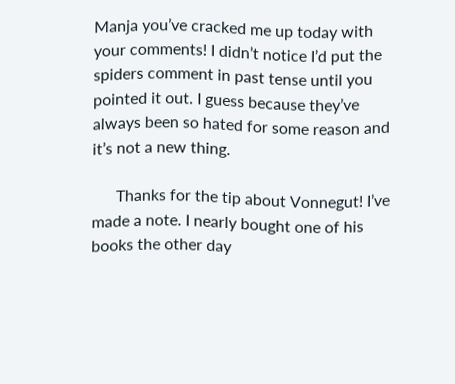Manja you’ve cracked me up today with your comments! I didn’t notice I’d put the spiders comment in past tense until you pointed it out. I guess because they’ve always been so hated for some reason and it’s not a new thing.

      Thanks for the tip about Vonnegut! I’ve made a note. I nearly bought one of his books the other day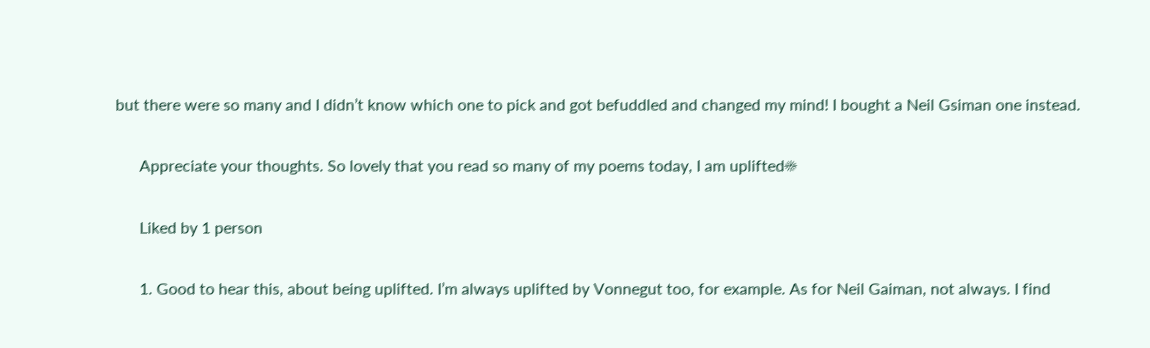but there were so many and I didn’t know which one to pick and got befuddled and changed my mind! I bought a Neil Gsiman one instead.

      Appreciate your thoughts. So lovely that you read so many of my poems today, I am uplifted☀

      Liked by 1 person

      1. Good to hear this, about being uplifted. I’m always uplifted by Vonnegut too, for example. As for Neil Gaiman, not always. I find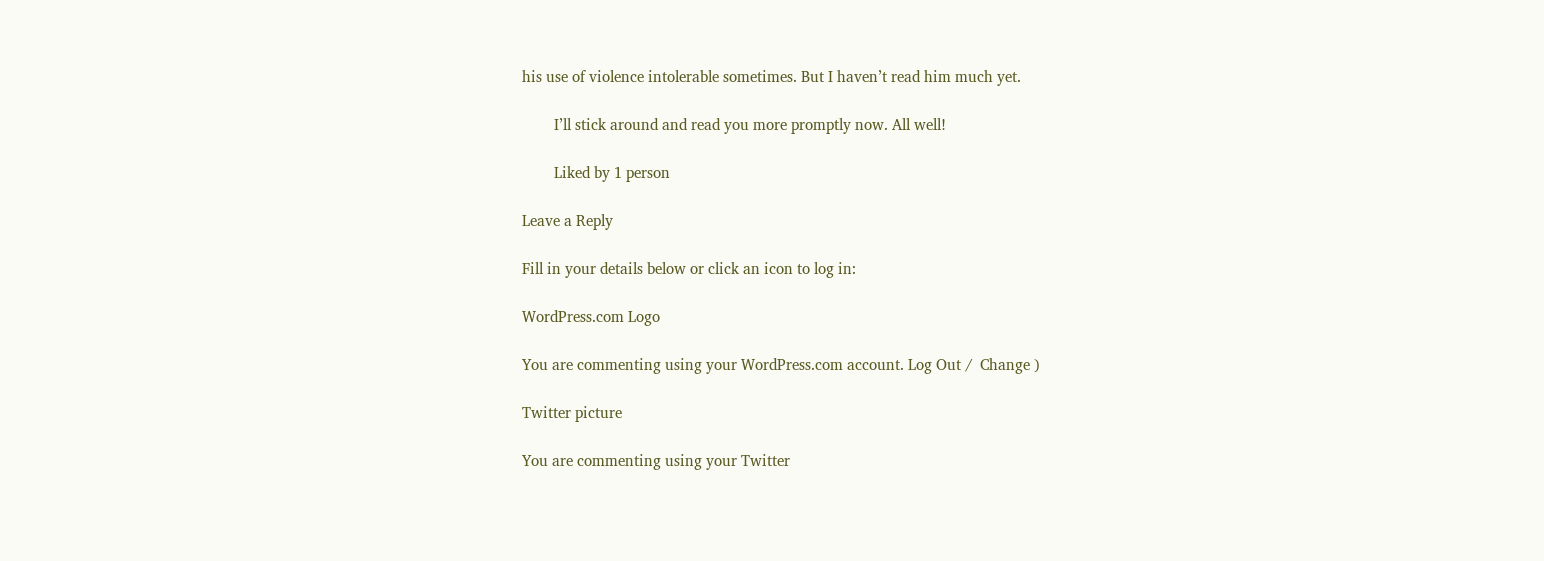his use of violence intolerable sometimes. But I haven’t read him much yet.

        I’ll stick around and read you more promptly now. All well!

        Liked by 1 person

Leave a Reply

Fill in your details below or click an icon to log in:

WordPress.com Logo

You are commenting using your WordPress.com account. Log Out /  Change )

Twitter picture

You are commenting using your Twitter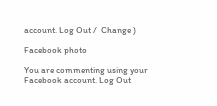account. Log Out /  Change )

Facebook photo

You are commenting using your Facebook account. Log Out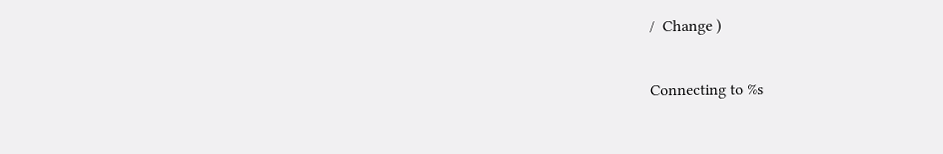/  Change )

Connecting to %s